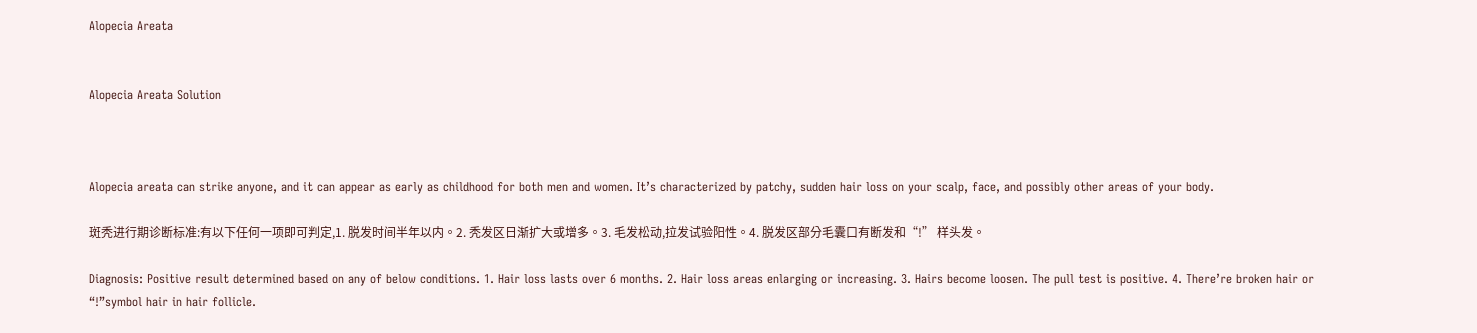Alopecia Areata


Alopecia Areata Solution



Alopecia areata can strike anyone, and it can appear as early as childhood for both men and women. It’s characterized by patchy, sudden hair loss on your scalp, face, and possibly other areas of your body.

斑秃进行期诊断标准:有以下任何一项即可判定,1. 脱发时间半年以内。2. 秃发区日渐扩大或增多。3. 毛发松动,拉发试验阳性。4. 脱发区部分毛囊口有断发和“!” 样头发。

Diagnosis: Positive result determined based on any of below conditions. 1. Hair loss lasts over 6 months. 2. Hair loss areas enlarging or increasing. 3. Hairs become loosen. The pull test is positive. 4. There’re broken hair or “!”symbol hair in hair follicle.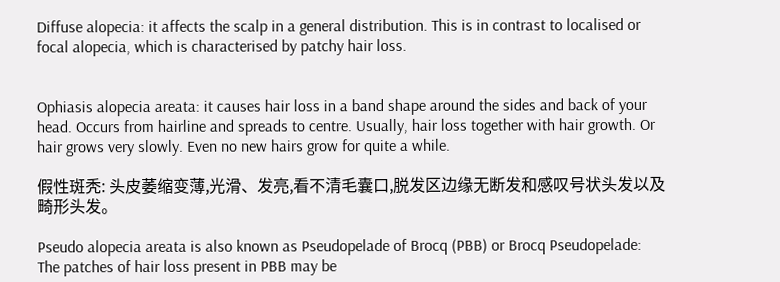Diffuse alopecia: it affects the scalp in a general distribution. This is in contrast to localised or focal alopecia, which is characterised by patchy hair loss.


Ophiasis alopecia areata: it causes hair loss in a band shape around the sides and back of your head. Occurs from hairline and spreads to centre. Usually, hair loss together with hair growth. Or hair grows very slowly. Even no new hairs grow for quite a while.

假性斑秃: 头皮萎缩变薄,光滑、发亮,看不清毛囊口,脱发区边缘无断发和感叹号状头发以及畸形头发。

Pseudo alopecia areata is also known as Pseudopelade of Brocq (PBB) or Brocq Pseudopelade: The patches of hair loss present in PBB may be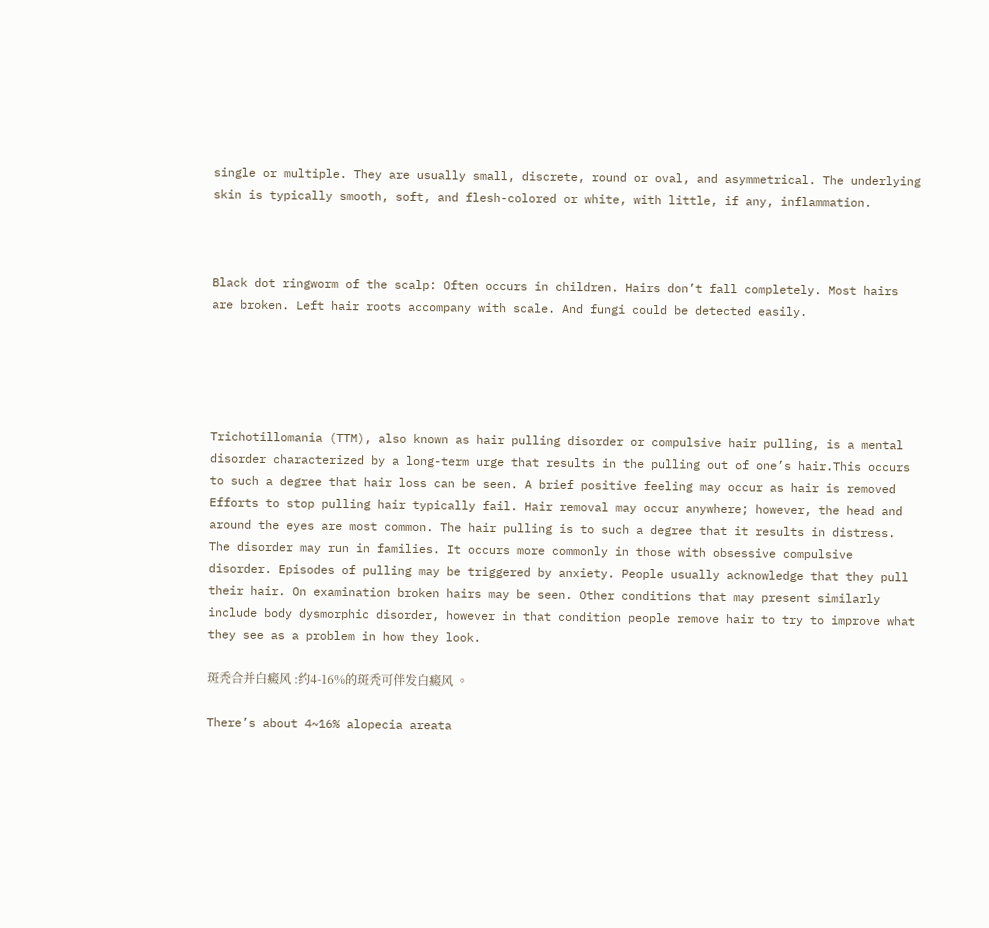single or multiple. They are usually small, discrete, round or oval, and asymmetrical. The underlying skin is typically smooth, soft, and flesh-colored or white, with little, if any, inflammation.



Black dot ringworm of the scalp: Often occurs in children. Hairs don’t fall completely. Most hairs are broken. Left hair roots accompany with scale. And fungi could be detected easily.





Trichotillomania (TTM), also known as hair pulling disorder or compulsive hair pulling, is a mental disorder characterized by a long-term urge that results in the pulling out of one’s hair.This occurs to such a degree that hair loss can be seen. A brief positive feeling may occur as hair is removed Efforts to stop pulling hair typically fail. Hair removal may occur anywhere; however, the head and around the eyes are most common. The hair pulling is to such a degree that it results in distress.
The disorder may run in families. It occurs more commonly in those with obsessive compulsive disorder. Episodes of pulling may be triggered by anxiety. People usually acknowledge that they pull their hair. On examination broken hairs may be seen. Other conditions that may present similarly include body dysmorphic disorder, however in that condition people remove hair to try to improve what they see as a problem in how they look.

斑秃合并白癜风 :约4-16%的斑秃可伴发白癜风 。

There’s about 4~16% alopecia areata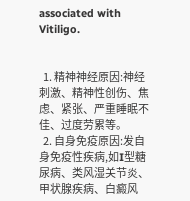associated with Vitiligo.


  1. 精神神经原因:神经刺激、精神性创伤、焦虑、紧张、严重睡眠不佳、过度劳累等。
  2. 自身免疫原因:发自身免疫性疾病,如I型糖尿病、类风湿关节炎、甲状腺疾病、白癜风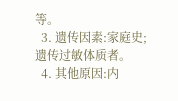等。
  3. 遗传因素:家庭史;遗传过敏体质者。
  4. 其他原因:内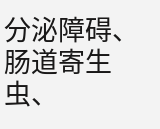分泌障碍、肠道寄生虫、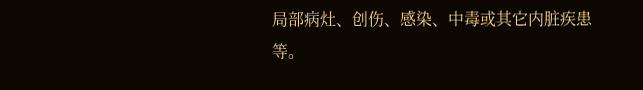局部病灶、创伤、感染、中毒或其它内脏疾患等。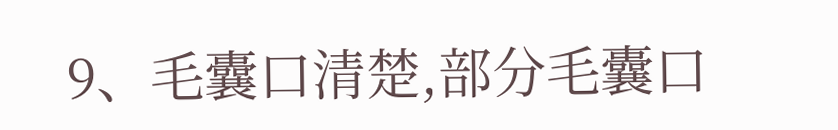9、毛囊口清楚,部分毛囊口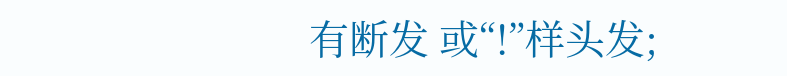有断发 或“!”样头发;